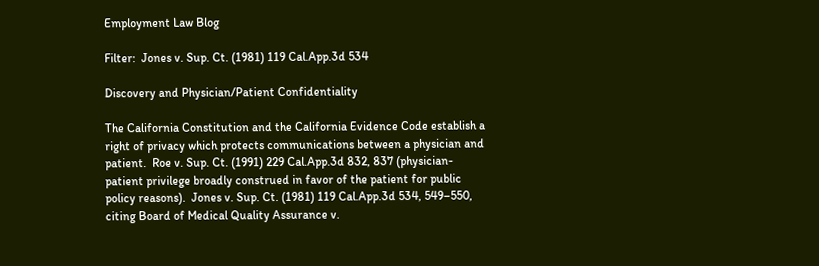Employment Law Blog

Filter:  Jones v. Sup. Ct. (1981) 119 Cal.App.3d 534

Discovery and Physician/Patient Confidentiality

The California Constitution and the California Evidence Code establish a right of privacy which protects communications between a physician and patient.  Roe v. Sup. Ct. (1991) 229 Cal.App.3d 832, 837 (physician-patient privilege broadly construed in favor of the patient for public policy reasons).  Jones v. Sup. Ct. (1981) 119 Cal.App.3d 534, 549–550, citing Board of Medical Quality Assurance v.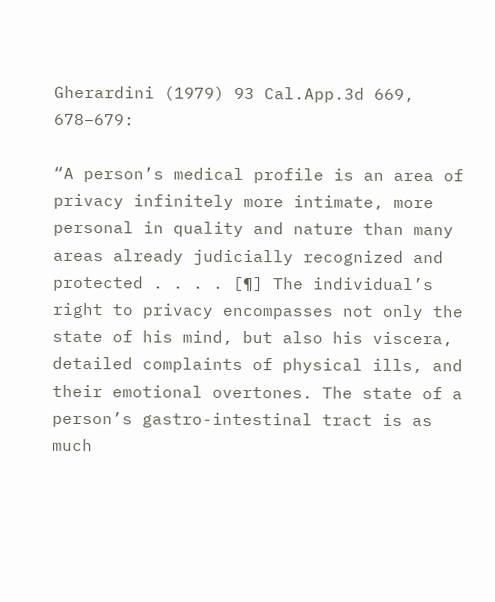Gherardini (1979) 93 Cal.App.3d 669, 678–679:

“A person’s medical profile is an area of privacy infinitely more intimate, more personal in quality and nature than many areas already judicially recognized and protected . . . . [¶] The individual’s right to privacy encompasses not only the state of his mind, but also his viscera, detailed complaints of physical ills, and their emotional overtones. The state of a person’s gastro-intestinal tract is as much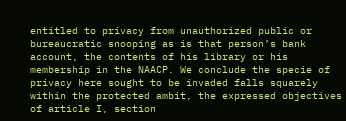entitled to privacy from unauthorized public or bureaucratic snooping as is that person’s bank account, the contents of his library or his membership in the NAACP. We conclude the specie of privacy here sought to be invaded falls squarely within the protected ambit, the expressed objectives of article I, section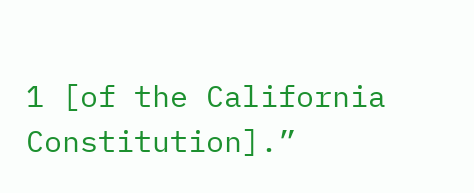1 [of the California Constitution].”